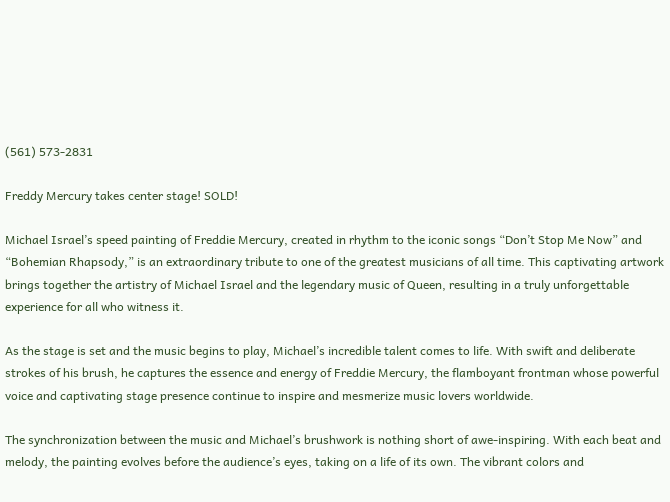(561) 573-2831

Freddy Mercury takes center stage! SOLD!

Michael Israel’s speed painting of Freddie Mercury, created in rhythm to the iconic songs “Don’t Stop Me Now” and “Bohemian Rhapsody,” is an extraordinary tribute to one of the greatest musicians of all time. This captivating artwork brings together the artistry of Michael Israel and the legendary music of Queen, resulting in a truly unforgettable experience for all who witness it.

As the stage is set and the music begins to play, Michael’s incredible talent comes to life. With swift and deliberate strokes of his brush, he captures the essence and energy of Freddie Mercury, the flamboyant frontman whose powerful voice and captivating stage presence continue to inspire and mesmerize music lovers worldwide.

The synchronization between the music and Michael’s brushwork is nothing short of awe-inspiring. With each beat and melody, the painting evolves before the audience’s eyes, taking on a life of its own. The vibrant colors and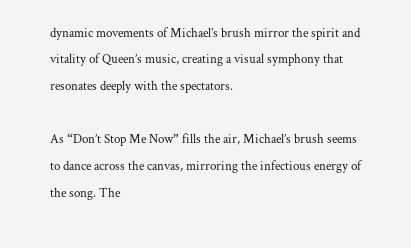dynamic movements of Michael’s brush mirror the spirit and vitality of Queen’s music, creating a visual symphony that resonates deeply with the spectators.

As “Don’t Stop Me Now” fills the air, Michael’s brush seems to dance across the canvas, mirroring the infectious energy of the song. The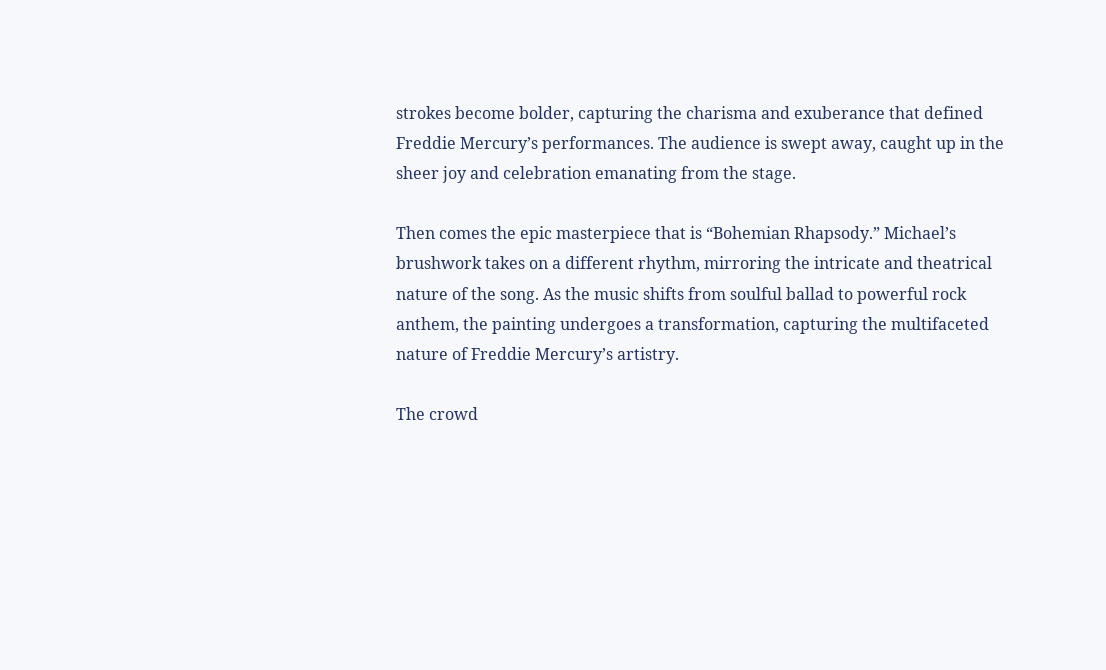strokes become bolder, capturing the charisma and exuberance that defined Freddie Mercury’s performances. The audience is swept away, caught up in the sheer joy and celebration emanating from the stage.

Then comes the epic masterpiece that is “Bohemian Rhapsody.” Michael’s brushwork takes on a different rhythm, mirroring the intricate and theatrical nature of the song. As the music shifts from soulful ballad to powerful rock anthem, the painting undergoes a transformation, capturing the multifaceted nature of Freddie Mercury’s artistry.

The crowd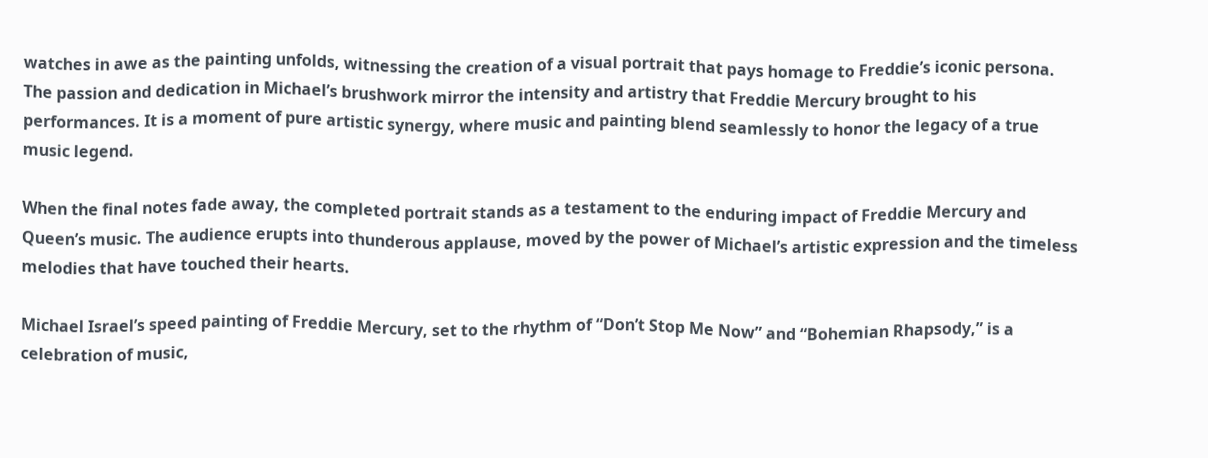watches in awe as the painting unfolds, witnessing the creation of a visual portrait that pays homage to Freddie’s iconic persona. The passion and dedication in Michael’s brushwork mirror the intensity and artistry that Freddie Mercury brought to his performances. It is a moment of pure artistic synergy, where music and painting blend seamlessly to honor the legacy of a true music legend.

When the final notes fade away, the completed portrait stands as a testament to the enduring impact of Freddie Mercury and Queen’s music. The audience erupts into thunderous applause, moved by the power of Michael’s artistic expression and the timeless melodies that have touched their hearts.

Michael Israel’s speed painting of Freddie Mercury, set to the rhythm of “Don’t Stop Me Now” and “Bohemian Rhapsody,” is a celebration of music,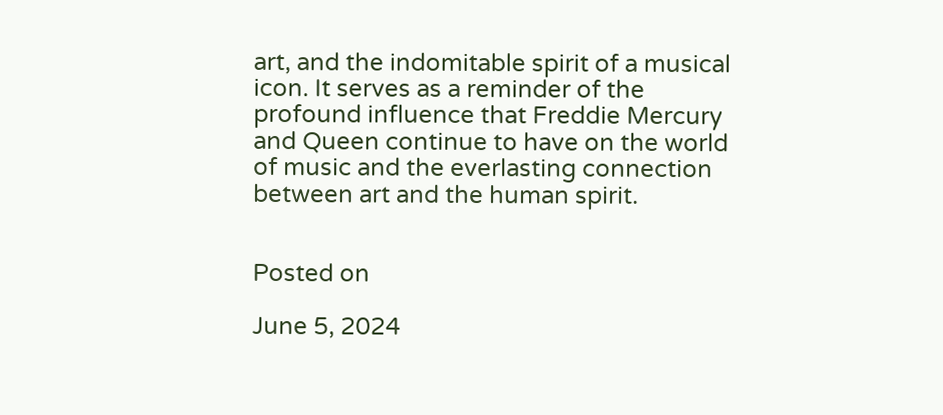art, and the indomitable spirit of a musical icon. It serves as a reminder of the profound influence that Freddie Mercury and Queen continue to have on the world of music and the everlasting connection between art and the human spirit.


Posted on

June 5, 2024